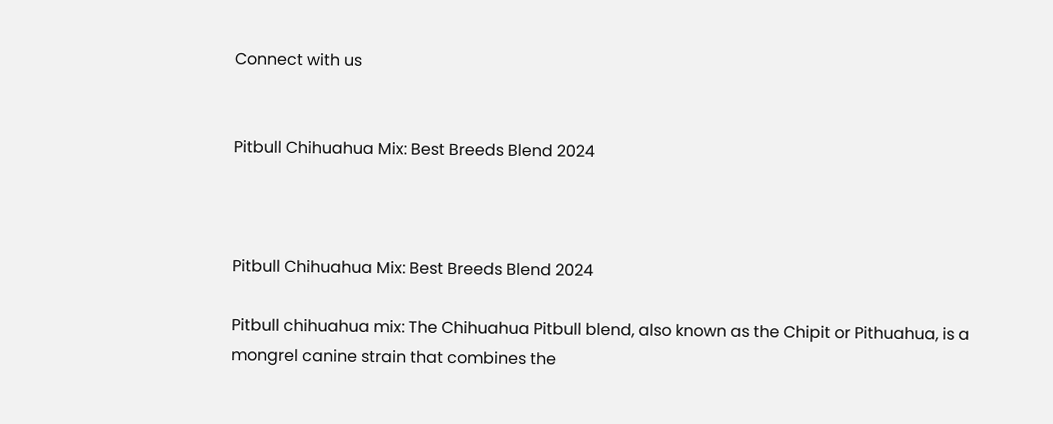Connect with us


Pitbull Chihuahua Mix: Best Breeds Blend 2024



Pitbull Chihuahua Mix: Best Breeds Blend 2024

Pitbull chihuahua mix: The Chihuahua Pitbull blend, also known as the Chipit or Pithuahua, is a mongrel canine strain that combines the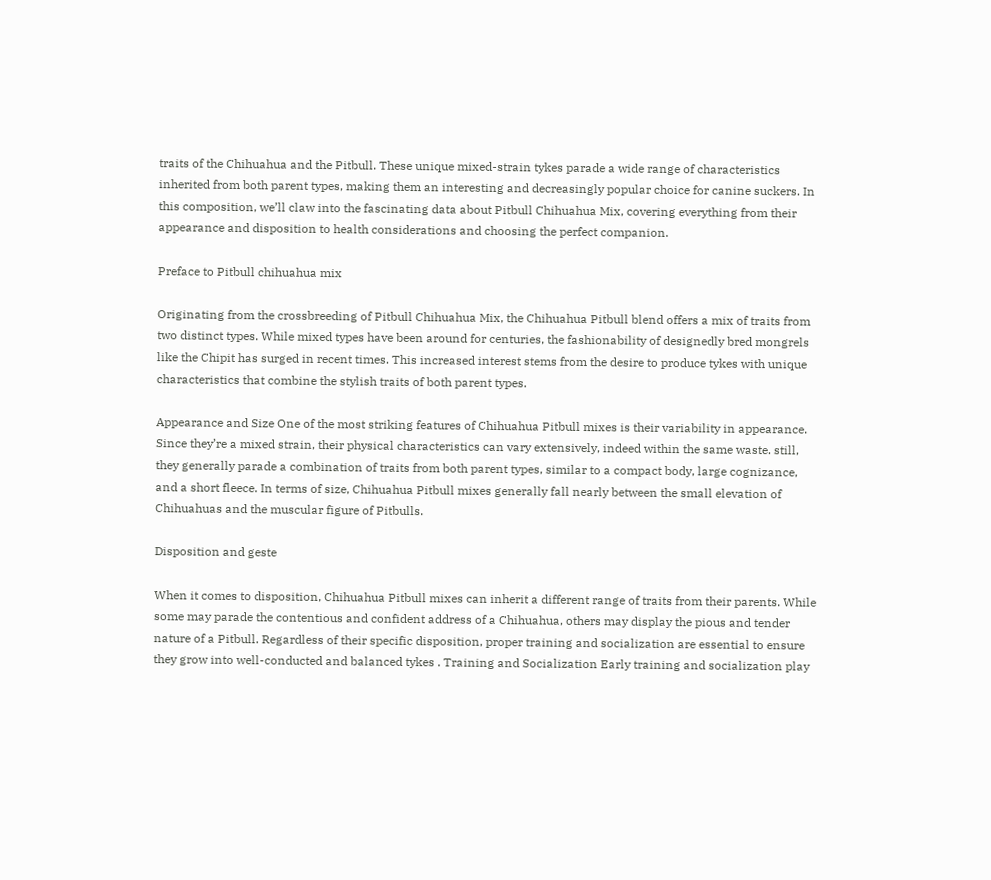traits of the Chihuahua and the Pitbull. These unique mixed-strain tykes parade a wide range of characteristics inherited from both parent types, making them an interesting and decreasingly popular choice for canine suckers. In this composition, we’ll claw into the fascinating data about Pitbull Chihuahua Mix, covering everything from their appearance and disposition to health considerations and choosing the perfect companion.

Preface to Pitbull chihuahua mix

Originating from the crossbreeding of Pitbull Chihuahua Mix, the Chihuahua Pitbull blend offers a mix of traits from two distinct types. While mixed types have been around for centuries, the fashionability of designedly bred mongrels like the Chipit has surged in recent times. This increased interest stems from the desire to produce tykes with unique characteristics that combine the stylish traits of both parent types.

Appearance and Size One of the most striking features of Chihuahua Pitbull mixes is their variability in appearance. Since they’re a mixed strain, their physical characteristics can vary extensively, indeed within the same waste. still, they generally parade a combination of traits from both parent types, similar to a compact body, large cognizance, and a short fleece. In terms of size, Chihuahua Pitbull mixes generally fall nearly between the small elevation of Chihuahuas and the muscular figure of Pitbulls.

Disposition and geste

When it comes to disposition, Chihuahua Pitbull mixes can inherit a different range of traits from their parents. While some may parade the contentious and confident address of a Chihuahua, others may display the pious and tender nature of a Pitbull. Regardless of their specific disposition, proper training and socialization are essential to ensure they grow into well-conducted and balanced tykes . Training and Socialization Early training and socialization play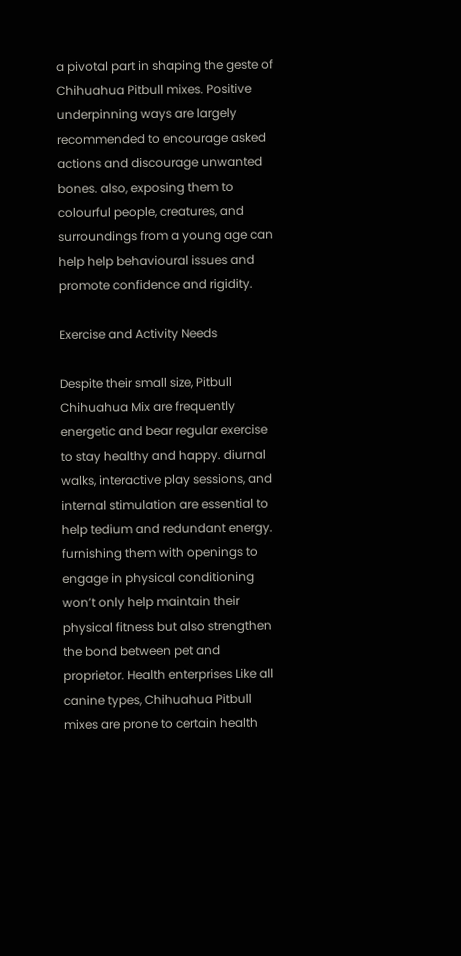a pivotal part in shaping the geste of Chihuahua Pitbull mixes. Positive underpinning ways are largely recommended to encourage asked actions and discourage unwanted bones. also, exposing them to colourful people, creatures, and surroundings from a young age can help help behavioural issues and promote confidence and rigidity.

Exercise and Activity Needs

Despite their small size, Pitbull Chihuahua Mix are frequently energetic and bear regular exercise to stay healthy and happy. diurnal walks, interactive play sessions, and internal stimulation are essential to help tedium and redundant energy. furnishing them with openings to engage in physical conditioning won’t only help maintain their physical fitness but also strengthen the bond between pet and proprietor. Health enterprises Like all canine types, Chihuahua Pitbull mixes are prone to certain health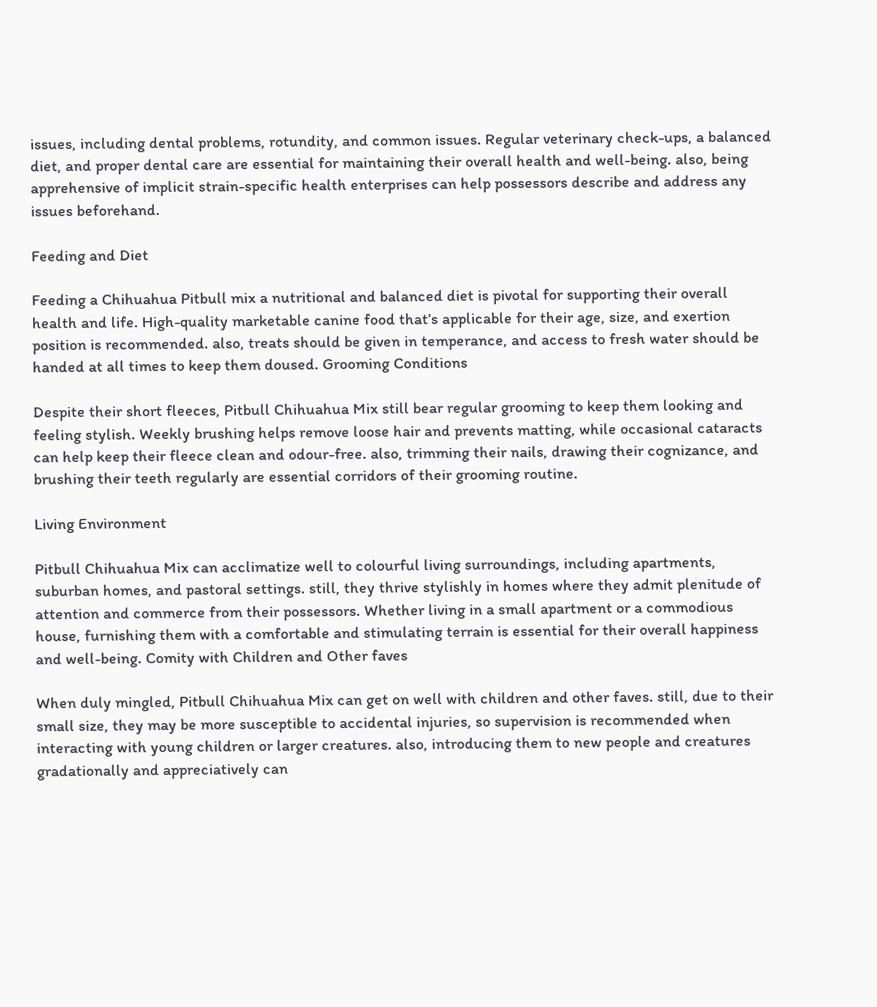issues, including dental problems, rotundity, and common issues. Regular veterinary check-ups, a balanced diet, and proper dental care are essential for maintaining their overall health and well-being. also, being apprehensive of implicit strain-specific health enterprises can help possessors describe and address any issues beforehand.

Feeding and Diet

Feeding a Chihuahua Pitbull mix a nutritional and balanced diet is pivotal for supporting their overall health and life. High-quality marketable canine food that’s applicable for their age, size, and exertion position is recommended. also, treats should be given in temperance, and access to fresh water should be handed at all times to keep them doused. Grooming Conditions

Despite their short fleeces, Pitbull Chihuahua Mix still bear regular grooming to keep them looking and feeling stylish. Weekly brushing helps remove loose hair and prevents matting, while occasional cataracts can help keep their fleece clean and odour-free. also, trimming their nails, drawing their cognizance, and brushing their teeth regularly are essential corridors of their grooming routine.

Living Environment

Pitbull Chihuahua Mix can acclimatize well to colourful living surroundings, including apartments, suburban homes, and pastoral settings. still, they thrive stylishly in homes where they admit plenitude of attention and commerce from their possessors. Whether living in a small apartment or a commodious house, furnishing them with a comfortable and stimulating terrain is essential for their overall happiness and well-being. Comity with Children and Other faves

When duly mingled, Pitbull Chihuahua Mix can get on well with children and other faves. still, due to their small size, they may be more susceptible to accidental injuries, so supervision is recommended when interacting with young children or larger creatures. also, introducing them to new people and creatures gradationally and appreciatively can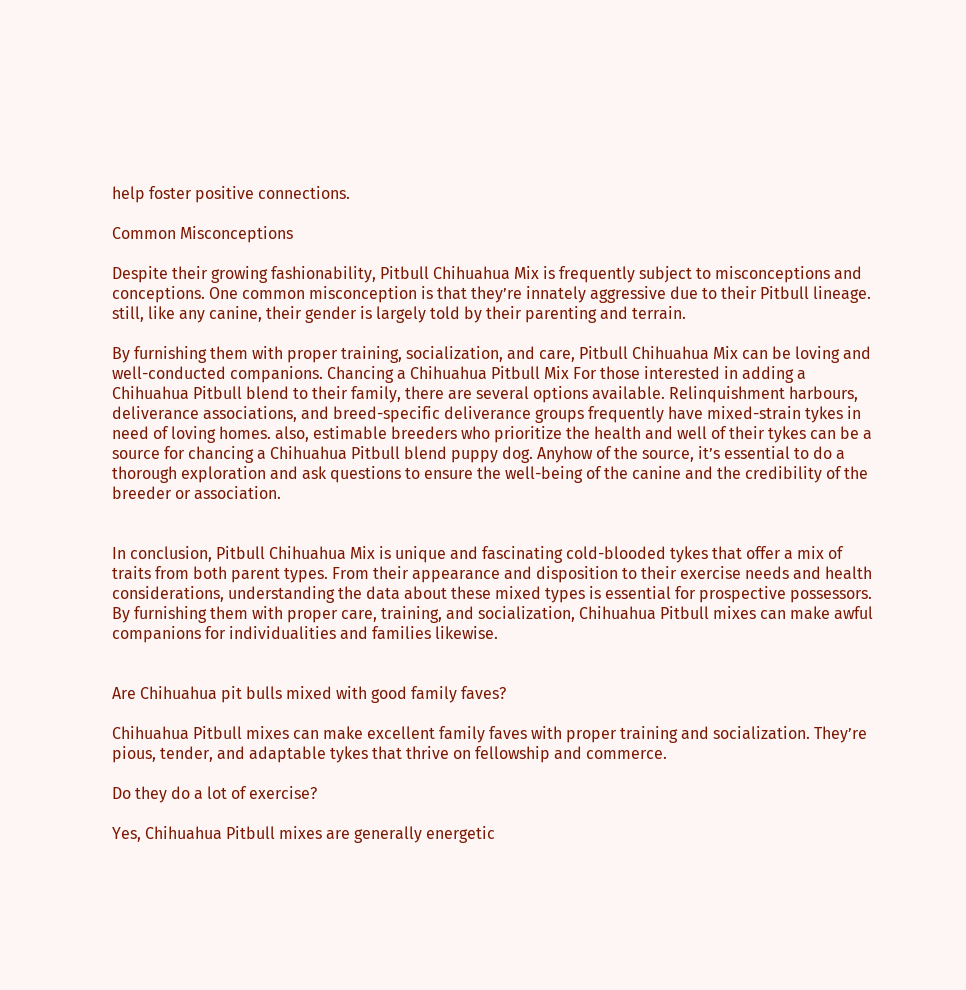help foster positive connections.

Common Misconceptions

Despite their growing fashionability, Pitbull Chihuahua Mix is frequently subject to misconceptions and conceptions. One common misconception is that they’re innately aggressive due to their Pitbull lineage. still, like any canine, their gender is largely told by their parenting and terrain.

By furnishing them with proper training, socialization, and care, Pitbull Chihuahua Mix can be loving and well-conducted companions. Chancing a Chihuahua Pitbull Mix For those interested in adding a Chihuahua Pitbull blend to their family, there are several options available. Relinquishment harbours, deliverance associations, and breed-specific deliverance groups frequently have mixed-strain tykes in need of loving homes. also, estimable breeders who prioritize the health and well of their tykes can be a source for chancing a Chihuahua Pitbull blend puppy dog. Anyhow of the source, it’s essential to do a thorough exploration and ask questions to ensure the well-being of the canine and the credibility of the breeder or association.


In conclusion, Pitbull Chihuahua Mix is unique and fascinating cold-blooded tykes that offer a mix of traits from both parent types. From their appearance and disposition to their exercise needs and health considerations, understanding the data about these mixed types is essential for prospective possessors. By furnishing them with proper care, training, and socialization, Chihuahua Pitbull mixes can make awful companions for individualities and families likewise.


Are Chihuahua pit bulls mixed with good family faves?

Chihuahua Pitbull mixes can make excellent family faves with proper training and socialization. They’re pious, tender, and adaptable tykes that thrive on fellowship and commerce.

Do they do a lot of exercise?

Yes, Chihuahua Pitbull mixes are generally energetic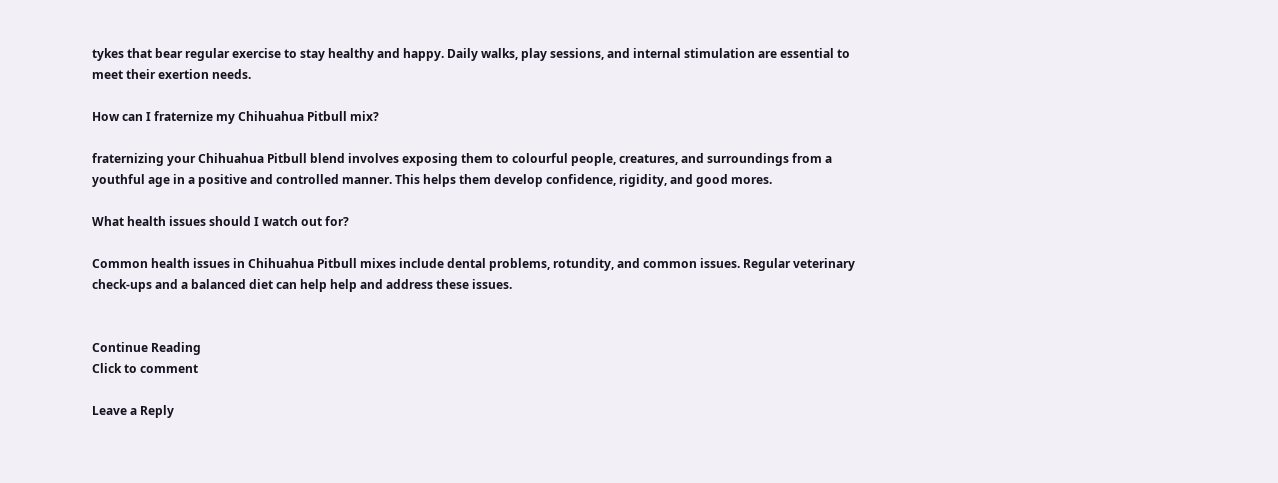tykes that bear regular exercise to stay healthy and happy. Daily walks, play sessions, and internal stimulation are essential to meet their exertion needs.

How can I fraternize my Chihuahua Pitbull mix?

fraternizing your Chihuahua Pitbull blend involves exposing them to colourful people, creatures, and surroundings from a youthful age in a positive and controlled manner. This helps them develop confidence, rigidity, and good mores.

What health issues should I watch out for?

Common health issues in Chihuahua Pitbull mixes include dental problems, rotundity, and common issues. Regular veterinary check-ups and a balanced diet can help help and address these issues.


Continue Reading
Click to comment

Leave a Reply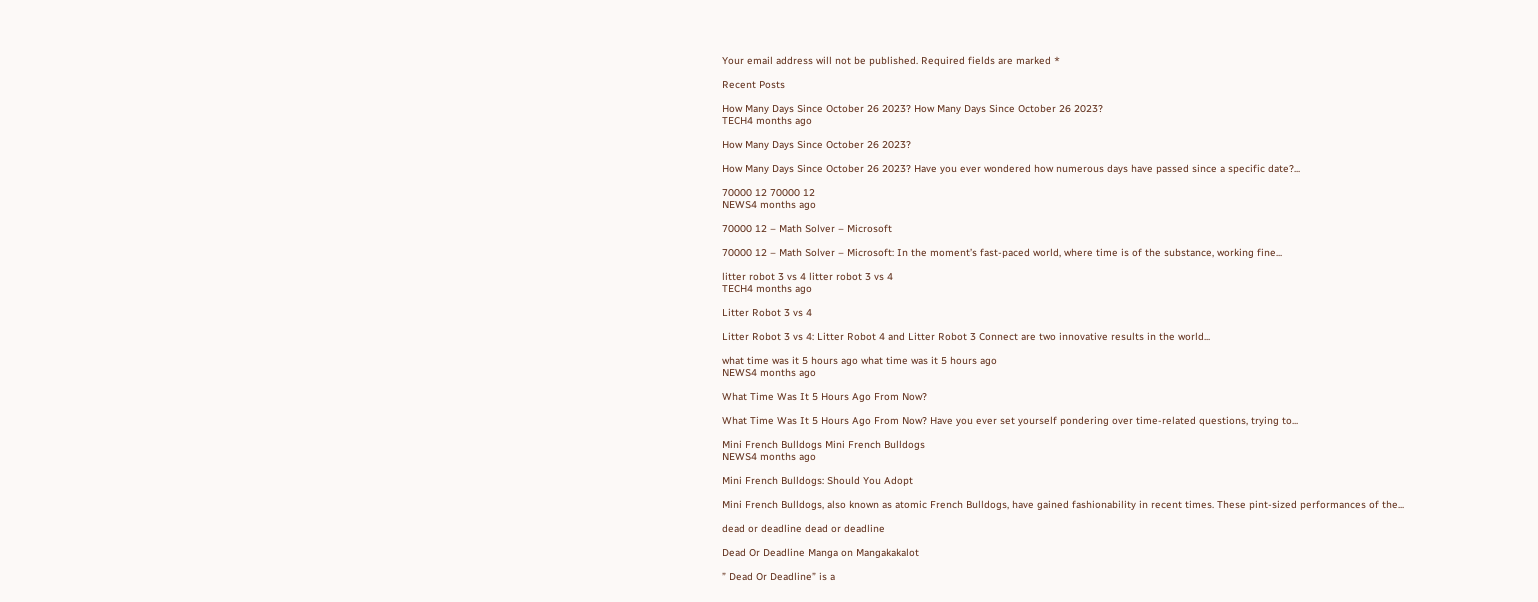Your email address will not be published. Required fields are marked *

Recent Posts

How Many Days Since October 26 2023? How Many Days Since October 26 2023?
TECH4 months ago

How Many Days Since October 26 2023?

How Many Days Since October 26 2023? Have you ever wondered how numerous days have passed since a specific date?...

70000 12 70000 12
NEWS4 months ago

70000 12 – Math Solver – Microsoft

70000 12 – Math Solver – Microsoft: In the moment’s fast-paced world, where time is of the substance, working fine...

litter robot 3 vs 4 litter robot 3 vs 4
TECH4 months ago

Litter Robot 3 vs 4

Litter Robot 3 vs 4: Litter Robot 4 and Litter Robot 3 Connect are two innovative results in the world...

what time was it 5 hours ago what time was it 5 hours ago
NEWS4 months ago

What Time Was It 5 Hours Ago From Now?

What Time Was It 5 Hours Ago From Now? Have you ever set yourself pondering over time-related questions, trying to...

Mini French Bulldogs Mini French Bulldogs
NEWS4 months ago

Mini French Bulldogs: Should You Adopt

Mini French Bulldogs, also known as atomic French Bulldogs, have gained fashionability in recent times. These pint-sized performances of the...

dead or deadline dead or deadline

Dead Or Deadline Manga on Mangakakalot

” Dead Or Deadline” is a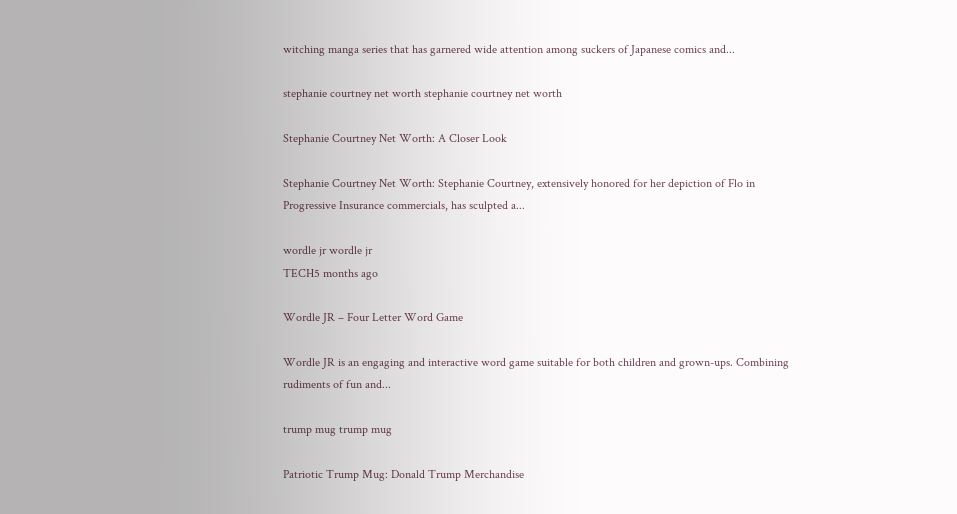witching manga series that has garnered wide attention among suckers of Japanese comics and...

stephanie courtney net worth stephanie courtney net worth

Stephanie Courtney Net Worth: A Closer Look

Stephanie Courtney Net Worth: Stephanie Courtney, extensively honored for her depiction of Flo in Progressive Insurance commercials, has sculpted a...

wordle jr wordle jr
TECH5 months ago

Wordle JR – Four Letter Word Game

Wordle JR is an engaging and interactive word game suitable for both children and grown-ups. Combining rudiments of fun and...

trump mug trump mug

Patriotic Trump Mug: Donald Trump Merchandise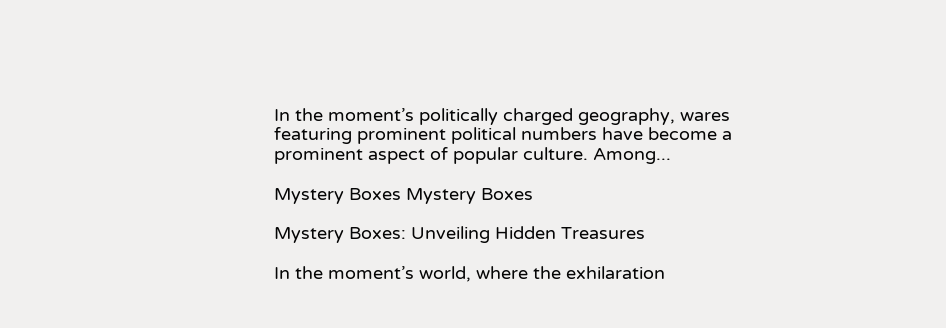In the moment’s politically charged geography, wares featuring prominent political numbers have become a prominent aspect of popular culture. Among...

Mystery Boxes Mystery Boxes

Mystery Boxes: Unveiling Hidden Treasures

In the moment’s world, where the exhilaration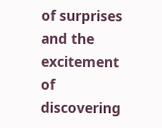of surprises and the excitement of discovering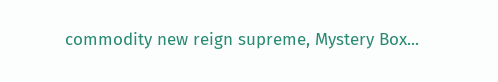commodity new reign supreme, Mystery Box...